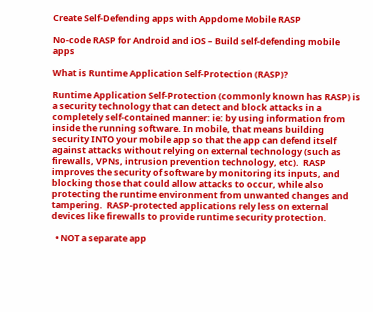Create Self-Defending apps with Appdome Mobile RASP

No-code RASP for Android and iOS – Build self-defending mobile apps

What is Runtime Application Self-Protection (RASP)?

Runtime Application Self-Protection (commonly known has RASP) is a security technology that can detect and block attacks in a completely self-contained manner: ie: by using information from inside the running software. In mobile, that means building security INTO your mobile app so that the app can defend itself against attacks without relying on external technology (such as firewalls, VPNs, intrusion prevention technology, etc).  RASP improves the security of software by monitoring its inputs, and blocking those that could allow attacks to occur, while also protecting the runtime environment from unwanted changes and tampering.  RASP-protected applications rely less on external devices like firewalls to provide runtime security protection.

  • NOT a separate app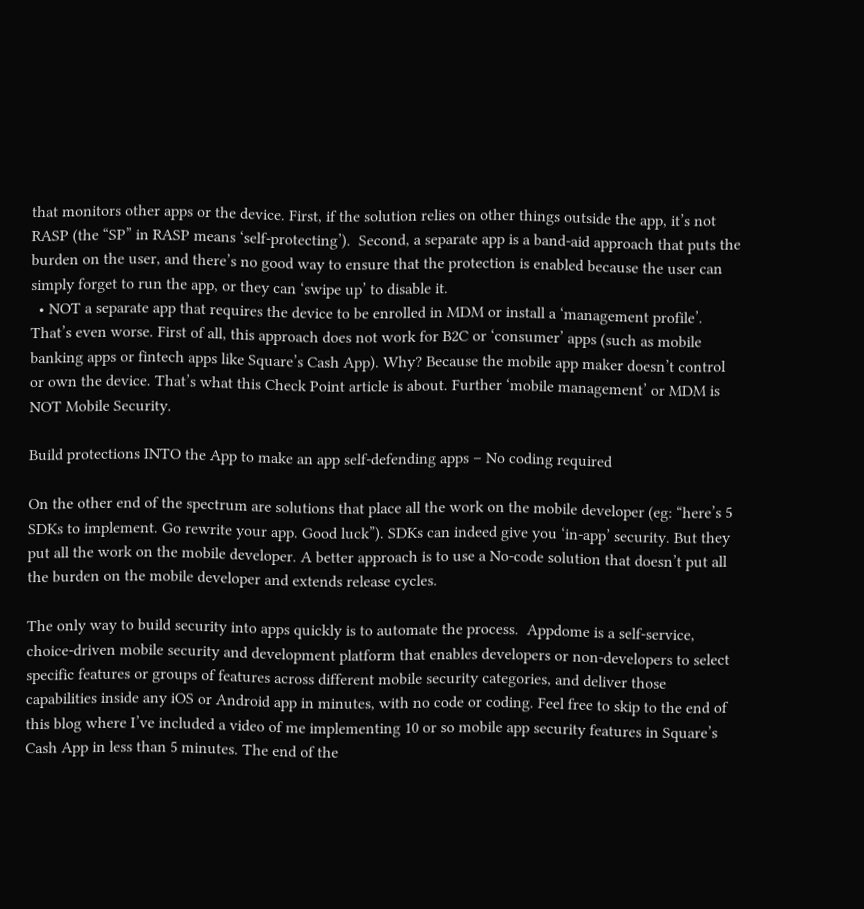that monitors other apps or the device. First, if the solution relies on other things outside the app, it’s not RASP (the “SP” in RASP means ‘self-protecting’).  Second, a separate app is a band-aid approach that puts the burden on the user, and there’s no good way to ensure that the protection is enabled because the user can simply forget to run the app, or they can ‘swipe up’ to disable it.
  • NOT a separate app that requires the device to be enrolled in MDM or install a ‘management profile’. That’s even worse. First of all, this approach does not work for B2C or ‘consumer’ apps (such as mobile banking apps or fintech apps like Square’s Cash App). Why? Because the mobile app maker doesn’t control or own the device. That’s what this Check Point article is about. Further ‘mobile management’ or MDM is NOT Mobile Security.

Build protections INTO the App to make an app self-defending apps – No coding required

On the other end of the spectrum are solutions that place all the work on the mobile developer (eg: “here’s 5 SDKs to implement. Go rewrite your app. Good luck”). SDKs can indeed give you ‘in-app’ security. But they put all the work on the mobile developer. A better approach is to use a No-code solution that doesn’t put all the burden on the mobile developer and extends release cycles.

The only way to build security into apps quickly is to automate the process.  Appdome is a self-service, choice-driven mobile security and development platform that enables developers or non-developers to select specific features or groups of features across different mobile security categories, and deliver those capabilities inside any iOS or Android app in minutes, with no code or coding. Feel free to skip to the end of this blog where I’ve included a video of me implementing 10 or so mobile app security features in Square’s Cash App in less than 5 minutes. The end of the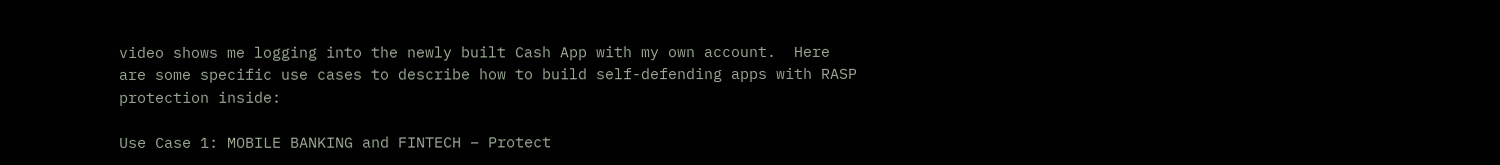video shows me logging into the newly built Cash App with my own account.  Here are some specific use cases to describe how to build self-defending apps with RASP protection inside:

Use Case 1: MOBILE BANKING and FINTECH – Protect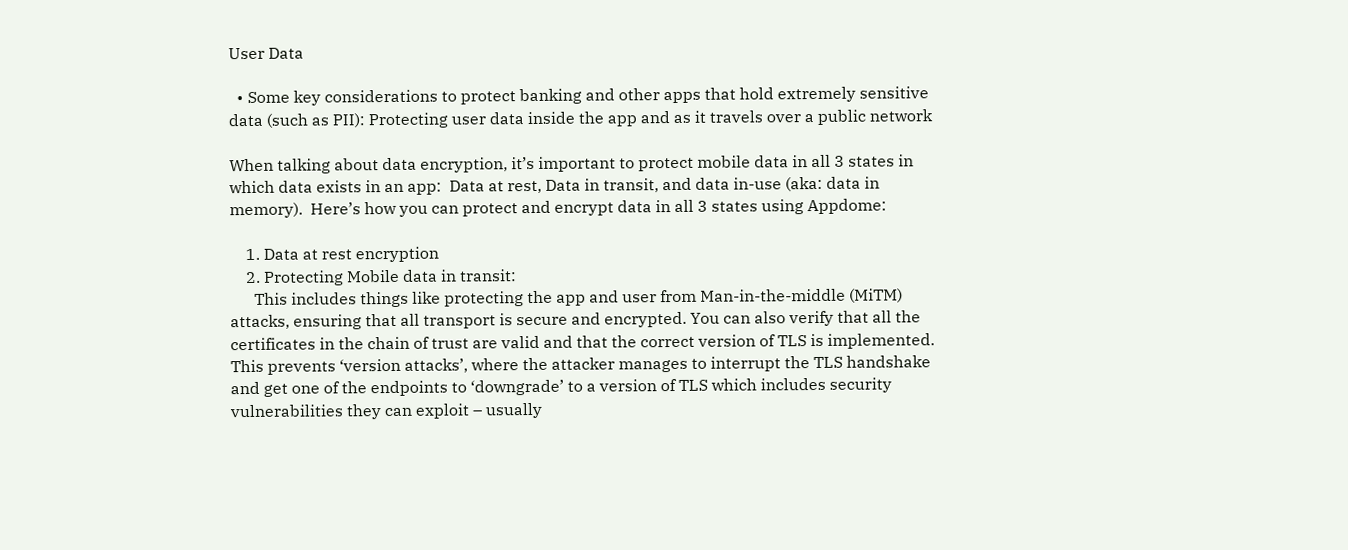User Data

  • Some key considerations to protect banking and other apps that hold extremely sensitive data (such as PII): Protecting user data inside the app and as it travels over a public network

When talking about data encryption, it’s important to protect mobile data in all 3 states in which data exists in an app:  Data at rest, Data in transit, and data in-use (aka: data in memory).  Here’s how you can protect and encrypt data in all 3 states using Appdome:

    1. Data at rest encryption
    2. Protecting Mobile data in transit:
      This includes things like protecting the app and user from Man-in-the-middle (MiTM) attacks, ensuring that all transport is secure and encrypted. You can also verify that all the certificates in the chain of trust are valid and that the correct version of TLS is implemented. This prevents ‘version attacks’, where the attacker manages to interrupt the TLS handshake and get one of the endpoints to ‘downgrade’ to a version of TLS which includes security vulnerabilities they can exploit – usually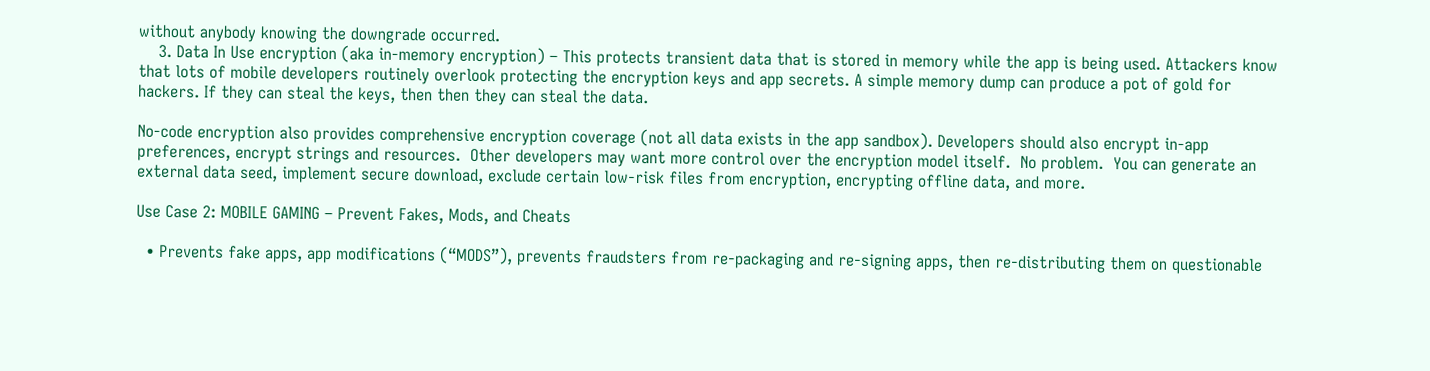without anybody knowing the downgrade occurred.
    3. Data In Use encryption (aka in-memory encryption) – This protects transient data that is stored in memory while the app is being used. Attackers know that lots of mobile developers routinely overlook protecting the encryption keys and app secrets. A simple memory dump can produce a pot of gold for hackers. If they can steal the keys, then then they can steal the data.

No-code encryption also provides comprehensive encryption coverage (not all data exists in the app sandbox). Developers should also encrypt in-app preferences, encrypt strings and resources.  Other developers may want more control over the encryption model itself.  No problem.  You can generate an external data seed, implement secure download, exclude certain low-risk files from encryption, encrypting offline data, and more.

Use Case 2: MOBILE GAMING – Prevent Fakes, Mods, and Cheats

  • Prevents fake apps, app modifications (“MODS”), prevents fraudsters from re-packaging and re-signing apps, then re-distributing them on questionable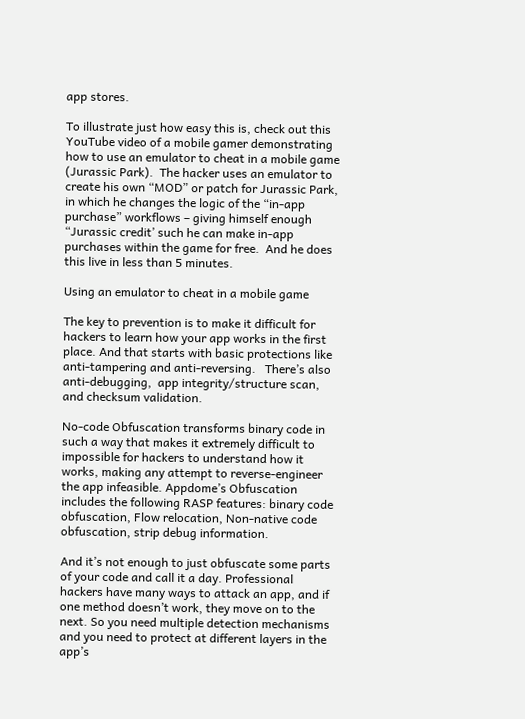app stores.

To illustrate just how easy this is, check out this YouTube video of a mobile gamer demonstrating how to use an emulator to cheat in a mobile game (Jurassic Park).  The hacker uses an emulator to create his own “MOD” or patch for Jurassic Park, in which he changes the logic of the “in-app purchase” workflows – giving himself enough “Jurassic credit’ such he can make in-app purchases within the game for free.  And he does this live in less than 5 minutes.

Using an emulator to cheat in a mobile game

The key to prevention is to make it difficult for hackers to learn how your app works in the first place. And that starts with basic protections like anti-tampering and anti-reversing.   There’s also anti-debugging,  app integrity/structure scan, and checksum validation.

No-code Obfuscation transforms binary code in such a way that makes it extremely difficult to impossible for hackers to understand how it works, making any attempt to reverse-engineer the app infeasible. Appdome’s Obfuscation includes the following RASP features: binary code obfuscation, Flow relocation, Non-native code obfuscation, strip debug information.

And it’s not enough to just obfuscate some parts of your code and call it a day. Professional hackers have many ways to attack an app, and if one method doesn’t work, they move on to the next. So you need multiple detection mechanisms and you need to protect at different layers in the app’s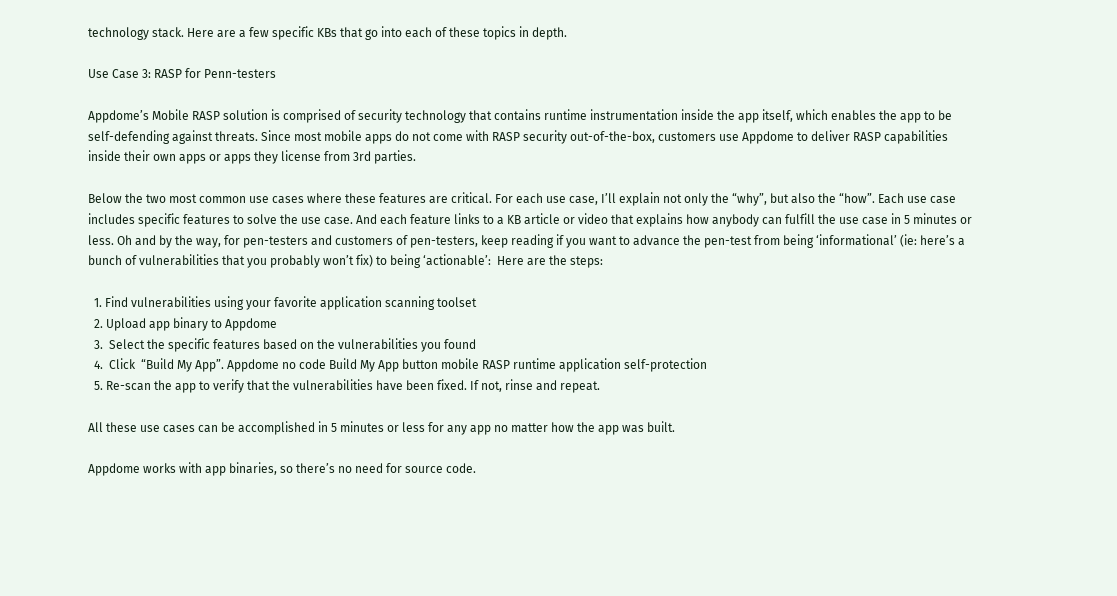technology stack. Here are a few specific KBs that go into each of these topics in depth.

Use Case 3: RASP for Penn-testers

Appdome’s Mobile RASP solution is comprised of security technology that contains runtime instrumentation inside the app itself, which enables the app to be self-defending against threats. Since most mobile apps do not come with RASP security out-of-the-box, customers use Appdome to deliver RASP capabilities inside their own apps or apps they license from 3rd parties.

Below the two most common use cases where these features are critical. For each use case, I’ll explain not only the “why”, but also the “how”. Each use case includes specific features to solve the use case. And each feature links to a KB article or video that explains how anybody can fulfill the use case in 5 minutes or less. Oh and by the way, for pen-testers and customers of pen-testers, keep reading if you want to advance the pen-test from being ‘informational’ (ie: here’s a bunch of vulnerabilities that you probably won’t fix) to being ‘actionable’:  Here are the steps:

  1. Find vulnerabilities using your favorite application scanning toolset
  2. Upload app binary to Appdome
  3.  Select the specific features based on the vulnerabilities you found
  4.  Click  “Build My App”. Appdome no code Build My App button mobile RASP runtime application self-protection
  5. Re-scan the app to verify that the vulnerabilities have been fixed. If not, rinse and repeat.

All these use cases can be accomplished in 5 minutes or less for any app no matter how the app was built.

Appdome works with app binaries, so there’s no need for source code.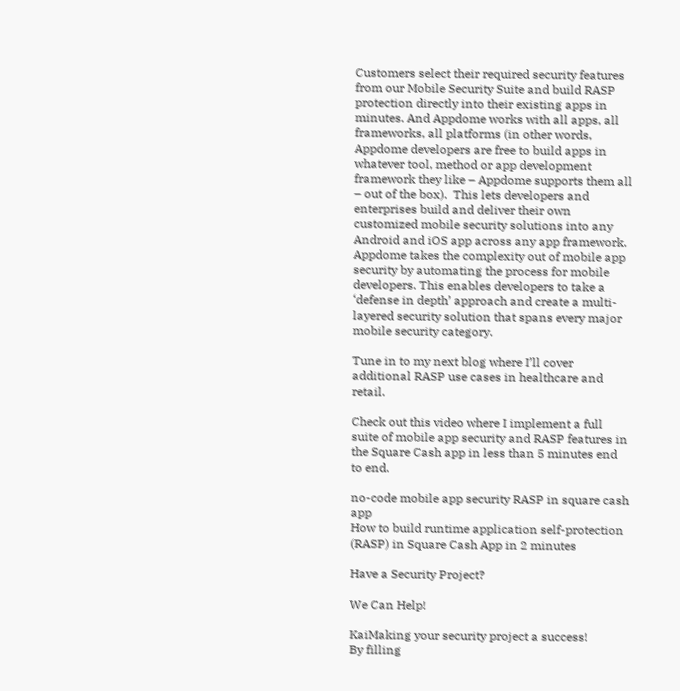Customers select their required security features from our Mobile Security Suite and build RASP protection directly into their existing apps in minutes. And Appdome works with all apps, all frameworks, all platforms (in other words, Appdome developers are free to build apps in whatever tool, method or app development framework they like – Appdome supports them all – out of the box).  This lets developers and enterprises build and deliver their own customized mobile security solutions into any Android and iOS app across any app framework. Appdome takes the complexity out of mobile app security by automating the process for mobile developers. This enables developers to take a ‘defense in depth’ approach and create a multi-layered security solution that spans every major mobile security category.

Tune in to my next blog where I’ll cover additional RASP use cases in healthcare and retail.

Check out this video where I implement a full suite of mobile app security and RASP features in the Square Cash app in less than 5 minutes end to end.

no-code mobile app security RASP in square cash app
How to build runtime application self-protection (RASP) in Square Cash App in 2 minutes

Have a Security Project?

We Can Help!

KaiMaking your security project a success!
By filling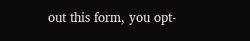out this form, you opt-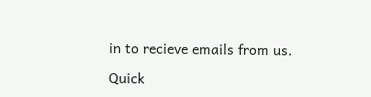in to recieve emails from us.

Quick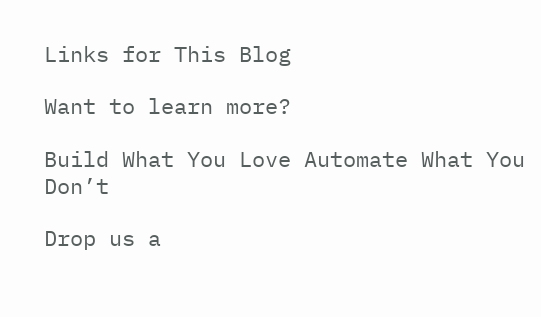Links for This Blog

Want to learn more?

Build What You Love Automate What You Don’t

Drop us a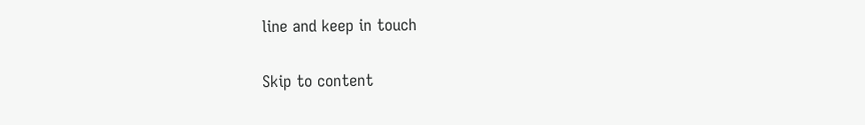line and keep in touch

Skip to content